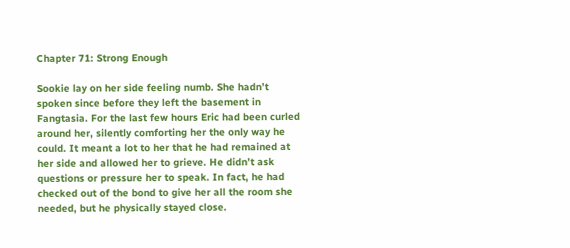Chapter 71: Strong Enough

Sookie lay on her side feeling numb. She hadn’t spoken since before they left the basement in Fangtasia. For the last few hours Eric had been curled around her, silently comforting her the only way he could. It meant a lot to her that he had remained at her side and allowed her to grieve. He didn’t ask questions or pressure her to speak. In fact, he had checked out of the bond to give her all the room she needed, but he physically stayed close.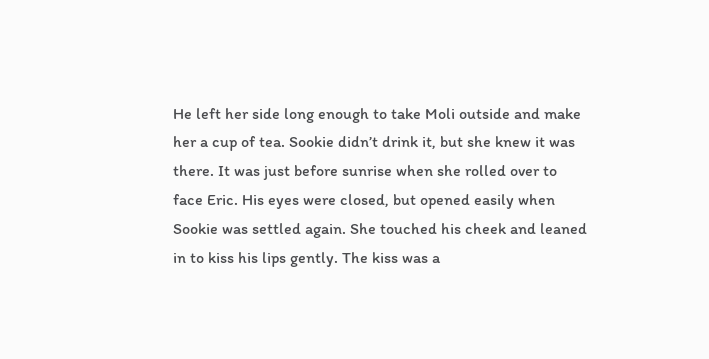He left her side long enough to take Moli outside and make her a cup of tea. Sookie didn’t drink it, but she knew it was there. It was just before sunrise when she rolled over to face Eric. His eyes were closed, but opened easily when Sookie was settled again. She touched his cheek and leaned in to kiss his lips gently. The kiss was a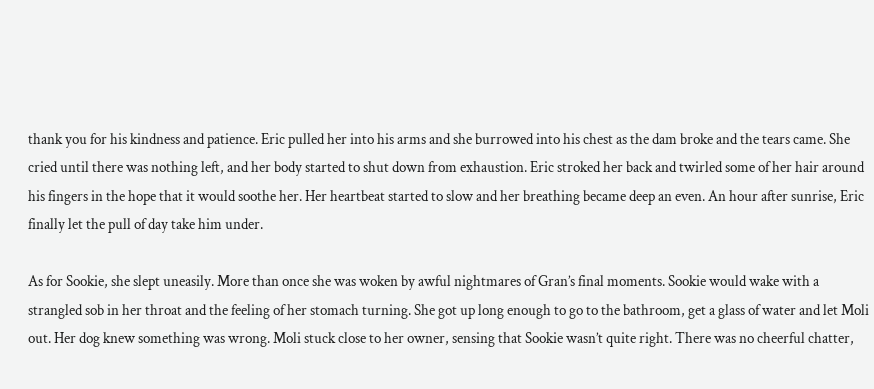thank you for his kindness and patience. Eric pulled her into his arms and she burrowed into his chest as the dam broke and the tears came. She cried until there was nothing left, and her body started to shut down from exhaustion. Eric stroked her back and twirled some of her hair around his fingers in the hope that it would soothe her. Her heartbeat started to slow and her breathing became deep an even. An hour after sunrise, Eric finally let the pull of day take him under.

As for Sookie, she slept uneasily. More than once she was woken by awful nightmares of Gran’s final moments. Sookie would wake with a strangled sob in her throat and the feeling of her stomach turning. She got up long enough to go to the bathroom, get a glass of water and let Moli out. Her dog knew something was wrong. Moli stuck close to her owner, sensing that Sookie wasn’t quite right. There was no cheerful chatter,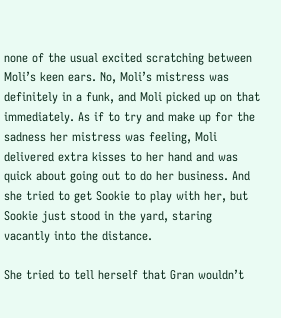none of the usual excited scratching between Moli’s keen ears. No, Moli’s mistress was definitely in a funk, and Moli picked up on that immediately. As if to try and make up for the sadness her mistress was feeling, Moli delivered extra kisses to her hand and was quick about going out to do her business. And she tried to get Sookie to play with her, but Sookie just stood in the yard, staring vacantly into the distance.

She tried to tell herself that Gran wouldn’t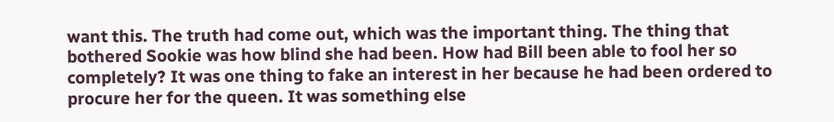want this. The truth had come out, which was the important thing. The thing that bothered Sookie was how blind she had been. How had Bill been able to fool her so completely? It was one thing to fake an interest in her because he had been ordered to procure her for the queen. It was something else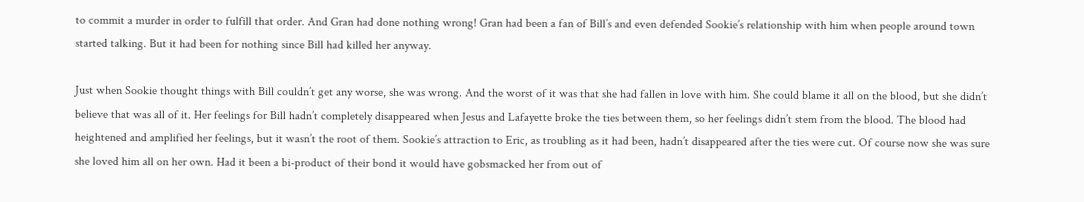to commit a murder in order to fulfill that order. And Gran had done nothing wrong! Gran had been a fan of Bill’s and even defended Sookie’s relationship with him when people around town started talking. But it had been for nothing since Bill had killed her anyway.

Just when Sookie thought things with Bill couldn’t get any worse, she was wrong. And the worst of it was that she had fallen in love with him. She could blame it all on the blood, but she didn’t believe that was all of it. Her feelings for Bill hadn’t completely disappeared when Jesus and Lafayette broke the ties between them, so her feelings didn’t stem from the blood. The blood had heightened and amplified her feelings, but it wasn’t the root of them. Sookie’s attraction to Eric, as troubling as it had been, hadn’t disappeared after the ties were cut. Of course now she was sure she loved him all on her own. Had it been a bi-product of their bond it would have gobsmacked her from out of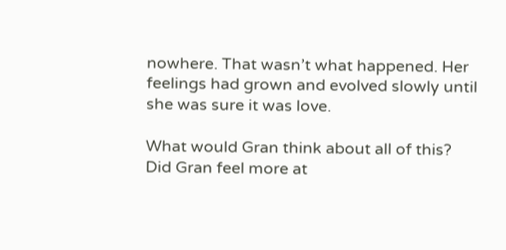nowhere. That wasn’t what happened. Her feelings had grown and evolved slowly until she was sure it was love.

What would Gran think about all of this? Did Gran feel more at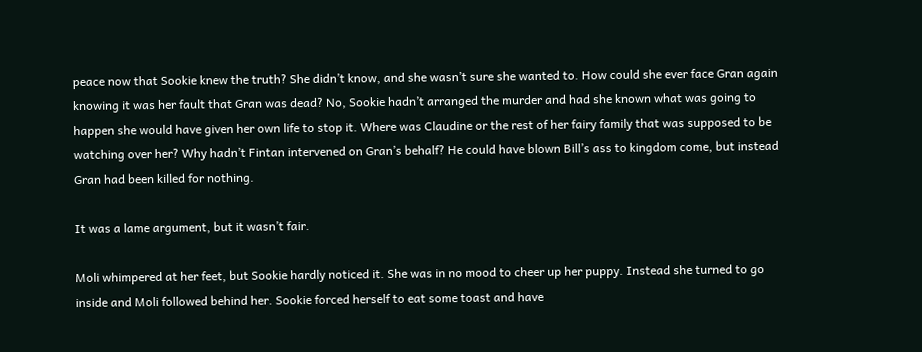peace now that Sookie knew the truth? She didn’t know, and she wasn’t sure she wanted to. How could she ever face Gran again knowing it was her fault that Gran was dead? No, Sookie hadn’t arranged the murder and had she known what was going to happen she would have given her own life to stop it. Where was Claudine or the rest of her fairy family that was supposed to be watching over her? Why hadn’t Fintan intervened on Gran’s behalf? He could have blown Bill’s ass to kingdom come, but instead Gran had been killed for nothing.

It was a lame argument, but it wasn’t fair.

Moli whimpered at her feet, but Sookie hardly noticed it. She was in no mood to cheer up her puppy. Instead she turned to go inside and Moli followed behind her. Sookie forced herself to eat some toast and have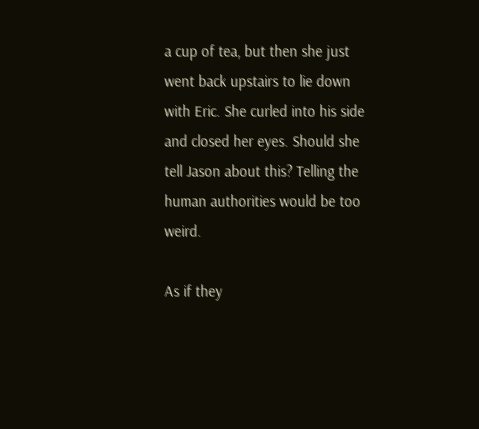a cup of tea, but then she just went back upstairs to lie down with Eric. She curled into his side and closed her eyes. Should she tell Jason about this? Telling the human authorities would be too weird.

As if they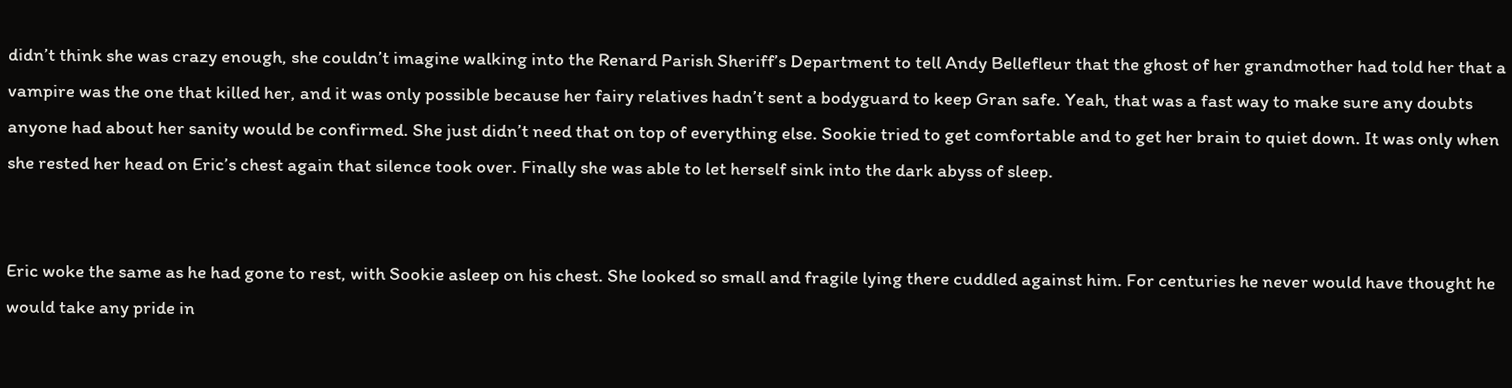didn’t think she was crazy enough, she couldn’t imagine walking into the Renard Parish Sheriff’s Department to tell Andy Bellefleur that the ghost of her grandmother had told her that a vampire was the one that killed her, and it was only possible because her fairy relatives hadn’t sent a bodyguard to keep Gran safe. Yeah, that was a fast way to make sure any doubts anyone had about her sanity would be confirmed. She just didn’t need that on top of everything else. Sookie tried to get comfortable and to get her brain to quiet down. It was only when she rested her head on Eric’s chest again that silence took over. Finally she was able to let herself sink into the dark abyss of sleep.


Eric woke the same as he had gone to rest, with Sookie asleep on his chest. She looked so small and fragile lying there cuddled against him. For centuries he never would have thought he would take any pride in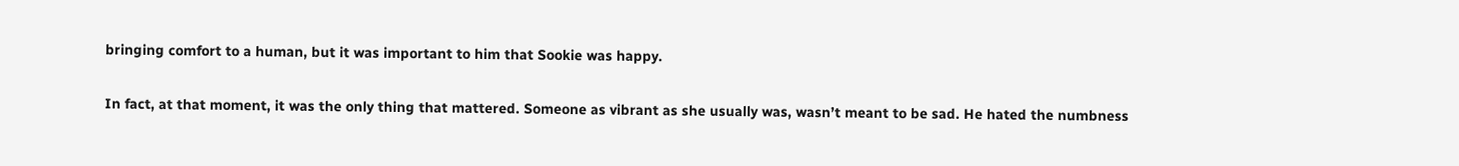bringing comfort to a human, but it was important to him that Sookie was happy.

In fact, at that moment, it was the only thing that mattered. Someone as vibrant as she usually was, wasn’t meant to be sad. He hated the numbness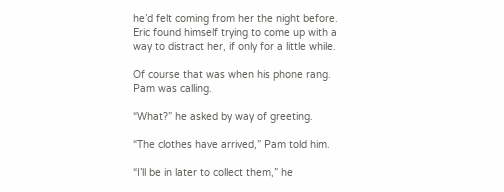he’d felt coming from her the night before. Eric found himself trying to come up with a way to distract her, if only for a little while.

Of course that was when his phone rang. Pam was calling.

“What?” he asked by way of greeting.

“The clothes have arrived,” Pam told him.

“I’ll be in later to collect them,” he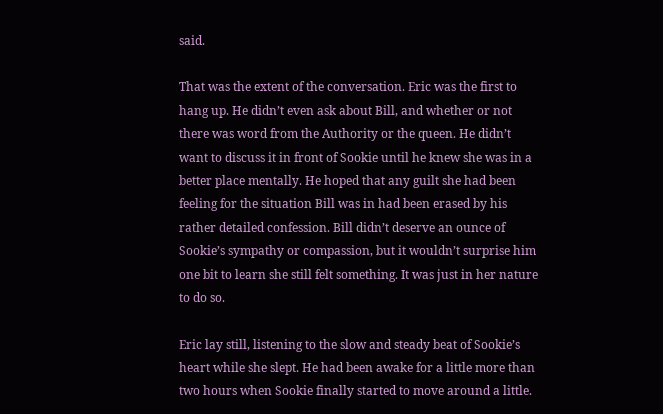said.

That was the extent of the conversation. Eric was the first to hang up. He didn’t even ask about Bill, and whether or not there was word from the Authority or the queen. He didn’t want to discuss it in front of Sookie until he knew she was in a better place mentally. He hoped that any guilt she had been feeling for the situation Bill was in had been erased by his rather detailed confession. Bill didn’t deserve an ounce of Sookie’s sympathy or compassion, but it wouldn’t surprise him one bit to learn she still felt something. It was just in her nature to do so.

Eric lay still, listening to the slow and steady beat of Sookie’s heart while she slept. He had been awake for a little more than two hours when Sookie finally started to move around a little.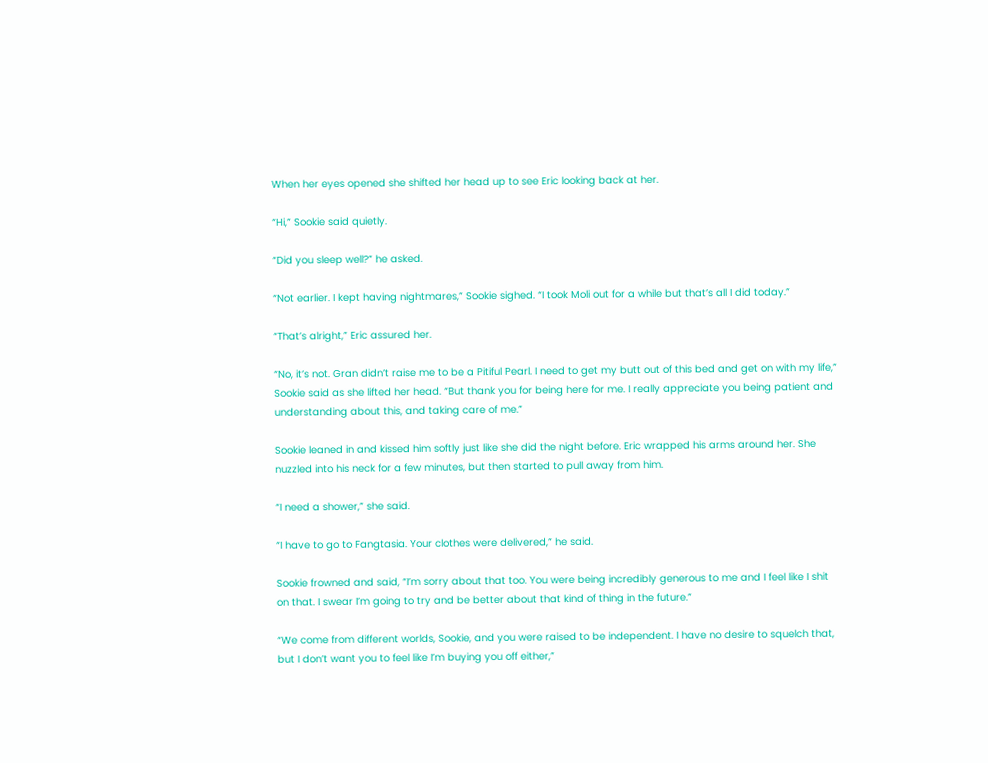When her eyes opened she shifted her head up to see Eric looking back at her.

“Hi,” Sookie said quietly.

“Did you sleep well?” he asked.

“Not earlier. I kept having nightmares,” Sookie sighed. “I took Moli out for a while but that’s all I did today.”

“That’s alright,” Eric assured her.

“No, it’s not. Gran didn’t raise me to be a Pitiful Pearl. I need to get my butt out of this bed and get on with my life,” Sookie said as she lifted her head. “But thank you for being here for me. I really appreciate you being patient and understanding about this, and taking care of me.”

Sookie leaned in and kissed him softly just like she did the night before. Eric wrapped his arms around her. She nuzzled into his neck for a few minutes, but then started to pull away from him.

“I need a shower,” she said.

“I have to go to Fangtasia. Your clothes were delivered,” he said.

Sookie frowned and said, “I’m sorry about that too. You were being incredibly generous to me and I feel like I shit on that. I swear I’m going to try and be better about that kind of thing in the future.”

“We come from different worlds, Sookie, and you were raised to be independent. I have no desire to squelch that, but I don’t want you to feel like I’m buying you off either,”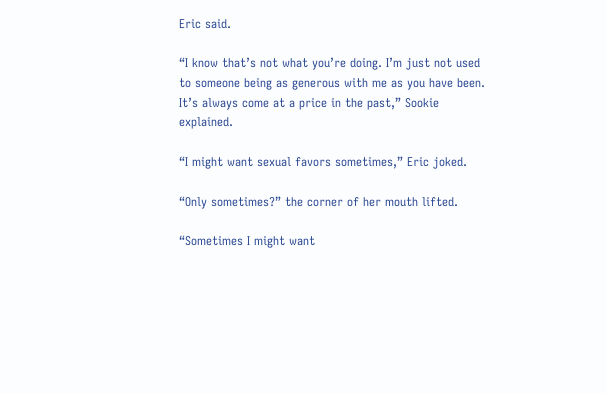Eric said.

“I know that’s not what you’re doing. I’m just not used to someone being as generous with me as you have been. It’s always come at a price in the past,” Sookie explained.

“I might want sexual favors sometimes,” Eric joked.

“Only sometimes?” the corner of her mouth lifted.

“Sometimes I might want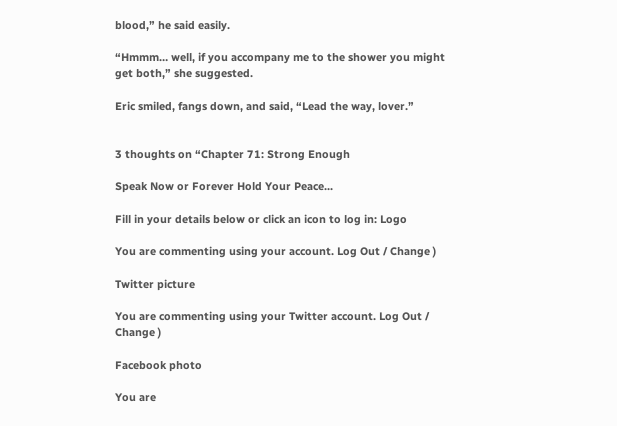blood,” he said easily.

“Hmmm… well, if you accompany me to the shower you might get both,” she suggested.

Eric smiled, fangs down, and said, “Lead the way, lover.”


3 thoughts on “Chapter 71: Strong Enough

Speak Now or Forever Hold Your Peace...

Fill in your details below or click an icon to log in: Logo

You are commenting using your account. Log Out / Change )

Twitter picture

You are commenting using your Twitter account. Log Out / Change )

Facebook photo

You are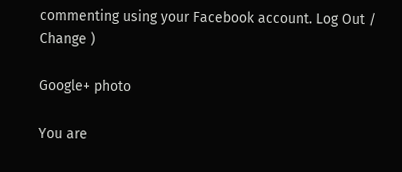commenting using your Facebook account. Log Out / Change )

Google+ photo

You are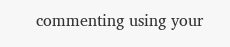commenting using your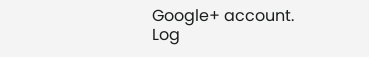Google+ account. Log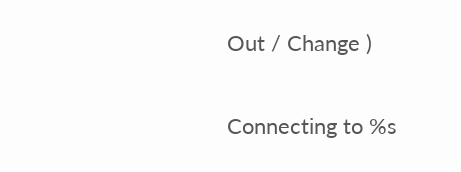Out / Change )

Connecting to %s